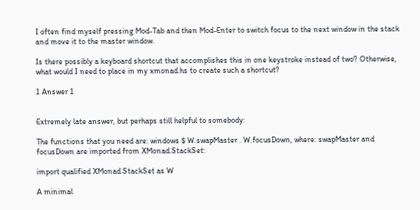I often find myself pressing Mod-Tab and then Mod-Enter to switch focus to the next window in the stack and move it to the master window.

Is there possibly a keyboard shortcut that accomplishes this in one keystroke instead of two? Otherwise, what would I need to place in my xmonad.hs to create such a shortcut?

1 Answer 1


Extremely late answer, but perhaps still helpful to somebody:

The functions that you need are: windows $ W.swapMaster . W.focusDown, where: swapMaster and focusDown are imported from XMonad.StackSet:

import qualified XMonad.StackSet as W

A minimal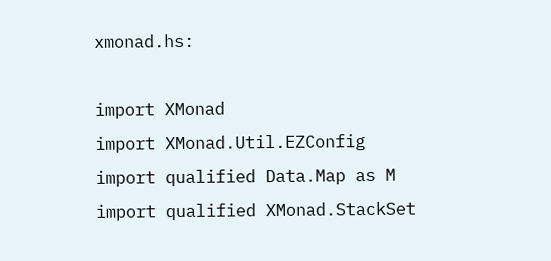xmonad.hs:

import XMonad
import XMonad.Util.EZConfig
import qualified Data.Map as M
import qualified XMonad.StackSet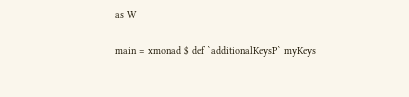as W

main = xmonad $ def `additionalKeysP` myKeys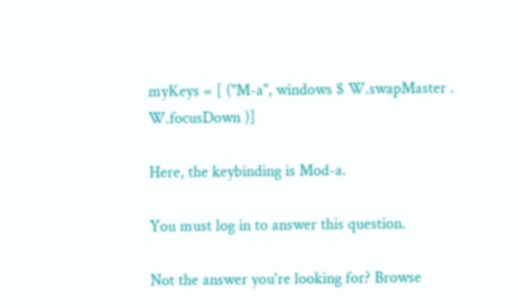myKeys = [ ("M-a", windows $ W.swapMaster . W.focusDown )]

Here, the keybinding is Mod-a.

You must log in to answer this question.

Not the answer you're looking for? Browse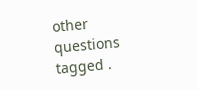other questions tagged .